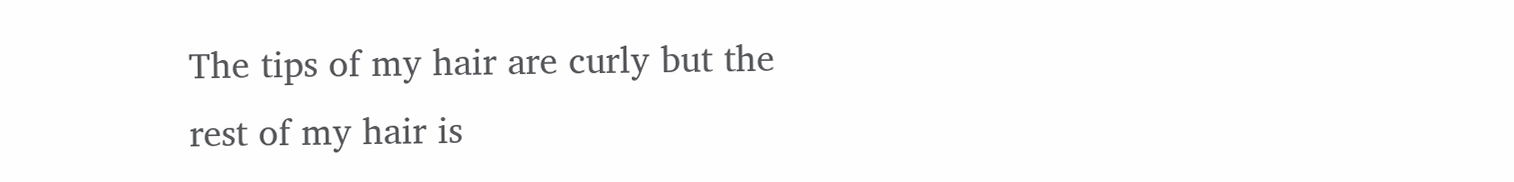The tips of my hair are curly but the rest of my hair is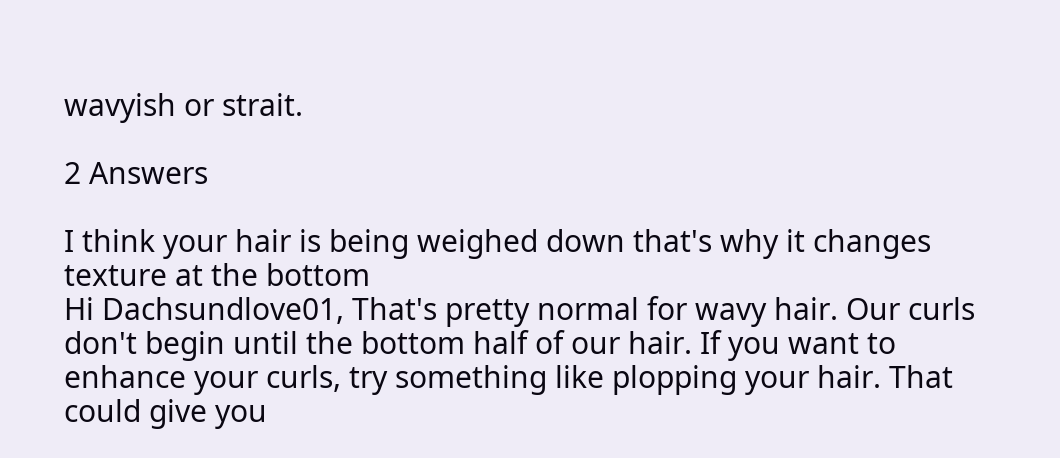wavyish or strait.

2 Answers

I think your hair is being weighed down that's why it changes texture at the bottom
Hi Dachsundlove01, That's pretty normal for wavy hair. Our curls don't begin until the bottom half of our hair. If you want to enhance your curls, try something like plopping your hair. That could give you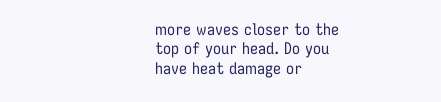more waves closer to the top of your head. Do you have heat damage or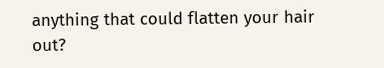anything that could flatten your hair out?